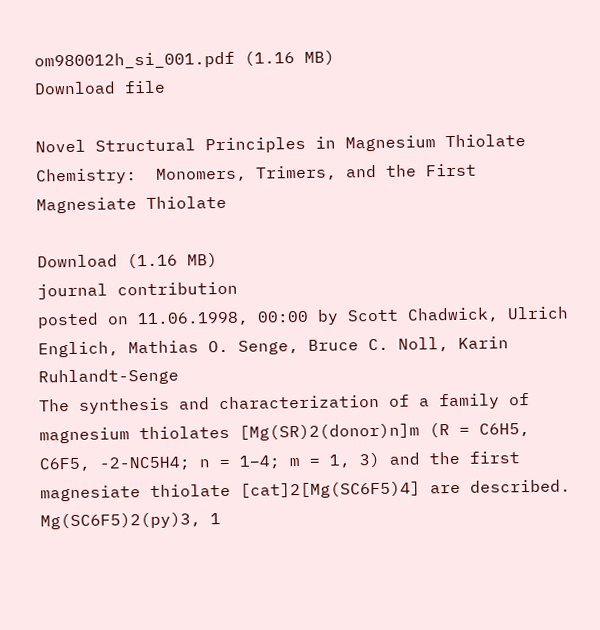om980012h_si_001.pdf (1.16 MB)
Download file

Novel Structural Principles in Magnesium Thiolate Chemistry:  Monomers, Trimers, and the First Magnesiate Thiolate

Download (1.16 MB)
journal contribution
posted on 11.06.1998, 00:00 by Scott Chadwick, Ulrich Englich, Mathias O. Senge, Bruce C. Noll, Karin Ruhlandt-Senge
The synthesis and characterization of a family of magnesium thiolates [Mg(SR)2(donor)n]m (R = C6H5, C6F5, -2-NC5H4; n = 1−4; m = 1, 3) and the first magnesiate thiolate [cat]2[Mg(SC6F5)4] are described. Mg(SC6F5)2(py)3, 1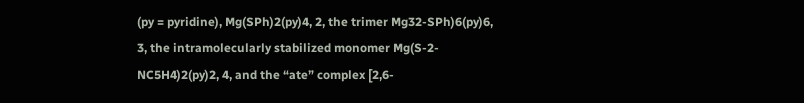(py = pyridine), Mg(SPh)2(py)4, 2, the trimer Mg32-SPh)6(py)6, 3, the intramolecularly stabilized monomer Mg(S-2-NC5H4)2(py)2, 4, and the “ate” complex [2,6-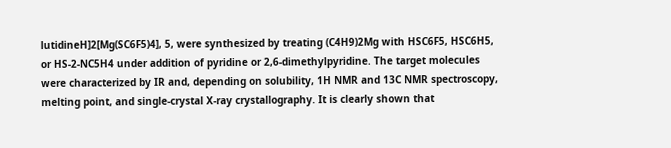lutidineH]2[Mg(SC6F5)4], 5, were synthesized by treating (C4H9)2Mg with HSC6F5, HSC6H5, or HS-2-NC5H4 under addition of pyridine or 2,6-dimethylpyridine. The target molecules were characterized by IR and, depending on solubility, 1H NMR and 13C NMR spectroscopy, melting point, and single-crystal X-ray crystallography. It is clearly shown that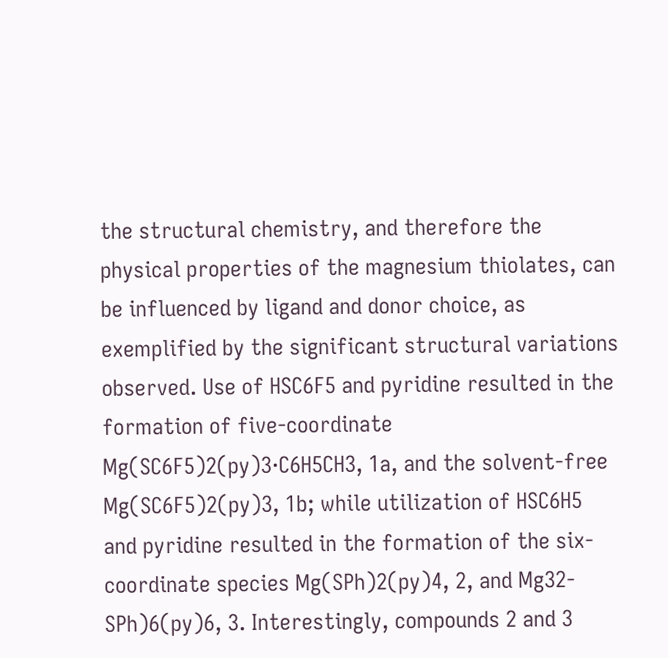the structural chemistry, and therefore the physical properties of the magnesium thiolates, can be influenced by ligand and donor choice, as exemplified by the significant structural variations observed. Use of HSC6F5 and pyridine resulted in the formation of five-coordinate Mg(SC6F5)2(py)3·C6H5CH3, 1a, and the solvent-free Mg(SC6F5)2(py)3, 1b; while utilization of HSC6H5 and pyridine resulted in the formation of the six-coordinate species Mg(SPh)2(py)4, 2, and Mg32-SPh)6(py)6, 3. Interestingly, compounds 2 and 3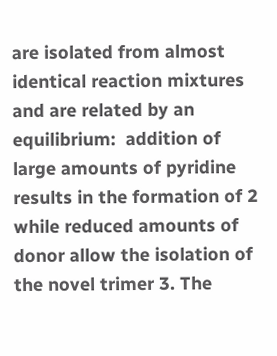are isolated from almost identical reaction mixtures and are related by an equilibrium:  addition of large amounts of pyridine results in the formation of 2 while reduced amounts of donor allow the isolation of the novel trimer 3. The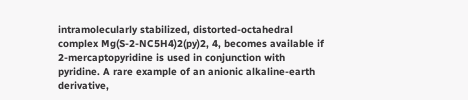intramolecularly stabilized, distorted-octahedral complex Mg(S-2-NC5H4)2(py)2, 4, becomes available if 2-mercaptopyridine is used in conjunction with pyridine. A rare example of an anionic alkaline-earth derivative,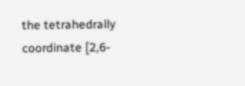the tetrahedrally coordinate [2,6-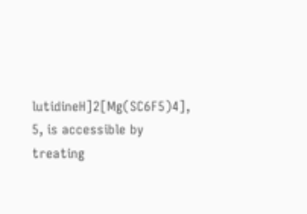lutidineH]2[Mg(SC6F5)4], 5, is accessible by treating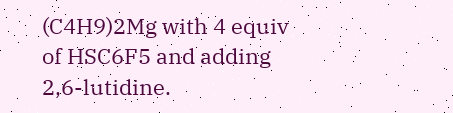(C4H9)2Mg with 4 equiv of HSC6F5 and adding 2,6-lutidine.